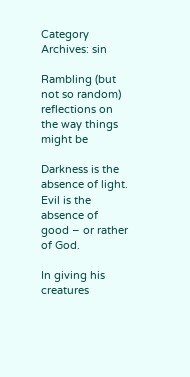Category Archives: sin

Rambling (but not so random) reflections on the way things might be

Darkness is the absence of light.  Evil is the absence of good – or rather of God.

In giving his creatures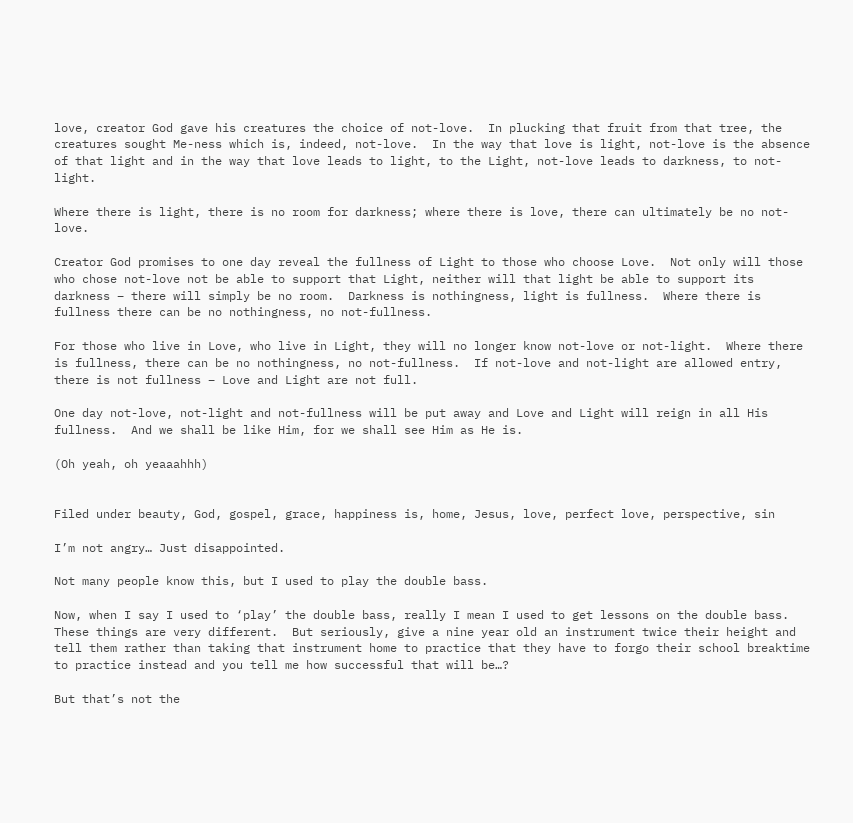love, creator God gave his creatures the choice of not-love.  In plucking that fruit from that tree, the creatures sought Me-ness which is, indeed, not-love.  In the way that love is light, not-love is the absence of that light and in the way that love leads to light, to the Light, not-love leads to darkness, to not-light.

Where there is light, there is no room for darkness; where there is love, there can ultimately be no not-love.

Creator God promises to one day reveal the fullness of Light to those who choose Love.  Not only will those who chose not-love not be able to support that Light, neither will that light be able to support its darkness – there will simply be no room.  Darkness is nothingness, light is fullness.  Where there is fullness there can be no nothingness, no not-fullness.

For those who live in Love, who live in Light, they will no longer know not-love or not-light.  Where there is fullness, there can be no nothingness, no not-fullness.  If not-love and not-light are allowed entry, there is not fullness – Love and Light are not full.

One day not-love, not-light and not-fullness will be put away and Love and Light will reign in all His fullness.  And we shall be like Him, for we shall see Him as He is.

(Oh yeah, oh yeaaahhh)


Filed under beauty, God, gospel, grace, happiness is, home, Jesus, love, perfect love, perspective, sin

I’m not angry… Just disappointed.

Not many people know this, but I used to play the double bass.

Now, when I say I used to ‘play’ the double bass, really I mean I used to get lessons on the double bass.  These things are very different.  But seriously, give a nine year old an instrument twice their height and tell them rather than taking that instrument home to practice that they have to forgo their school breaktime to practice instead and you tell me how successful that will be…?

But that’s not the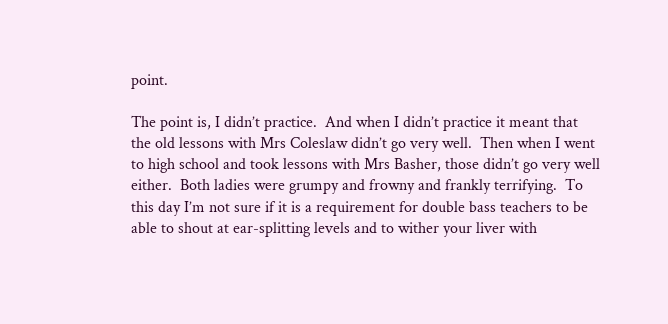point.

The point is, I didn’t practice.  And when I didn’t practice it meant that the old lessons with Mrs Coleslaw didn’t go very well.  Then when I went to high school and took lessons with Mrs Basher, those didn’t go very well either.  Both ladies were grumpy and frowny and frankly terrifying.  To this day I’m not sure if it is a requirement for double bass teachers to be able to shout at ear-splitting levels and to wither your liver with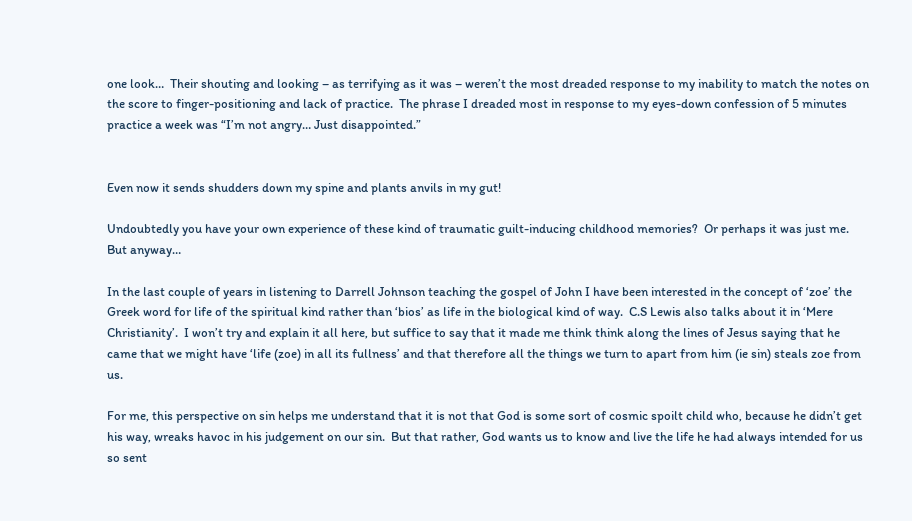one look…  Their shouting and looking – as terrifying as it was – weren’t the most dreaded response to my inability to match the notes on the score to finger-positioning and lack of practice.  The phrase I dreaded most in response to my eyes-down confession of 5 minutes practice a week was “I’m not angry… Just disappointed.”


Even now it sends shudders down my spine and plants anvils in my gut!

Undoubtedly you have your own experience of these kind of traumatic guilt-inducing childhood memories?  Or perhaps it was just me.  But anyway…

In the last couple of years in listening to Darrell Johnson teaching the gospel of John I have been interested in the concept of ‘zoe’ the Greek word for life of the spiritual kind rather than ‘bios’ as life in the biological kind of way.  C.S Lewis also talks about it in ‘Mere Christianity’.  I won’t try and explain it all here, but suffice to say that it made me think think along the lines of Jesus saying that he came that we might have ‘life (zoe) in all its fullness’ and that therefore all the things we turn to apart from him (ie sin) steals zoe from us.

For me, this perspective on sin helps me understand that it is not that God is some sort of cosmic spoilt child who, because he didn’t get his way, wreaks havoc in his judgement on our sin.  But that rather, God wants us to know and live the life he had always intended for us so sent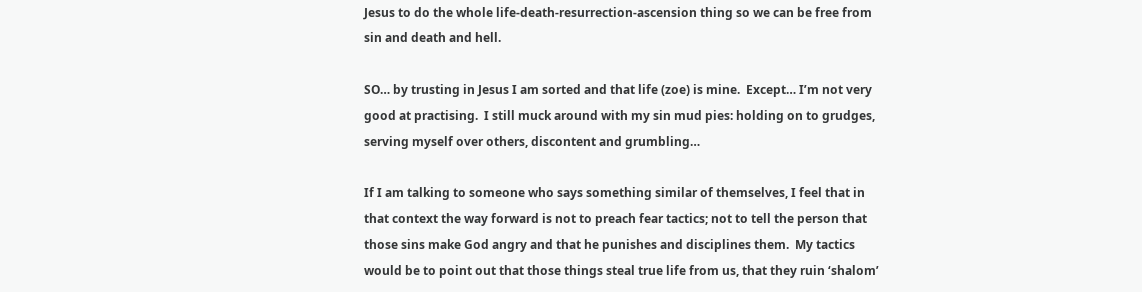Jesus to do the whole life-death-resurrection-ascension thing so we can be free from sin and death and hell.

SO… by trusting in Jesus I am sorted and that life (zoe) is mine.  Except… I’m not very good at practising.  I still muck around with my sin mud pies: holding on to grudges, serving myself over others, discontent and grumbling…

If I am talking to someone who says something similar of themselves, I feel that in that context the way forward is not to preach fear tactics; not to tell the person that those sins make God angry and that he punishes and disciplines them.  My tactics would be to point out that those things steal true life from us, that they ruin ‘shalom’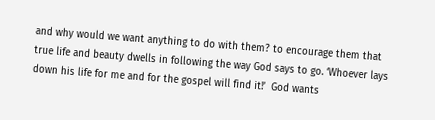and why would we want anything to do with them? to encourage them that true life and beauty dwells in following the way God says to go. ‘Whoever lays down his life for me and for the gospel will find it!’  God wants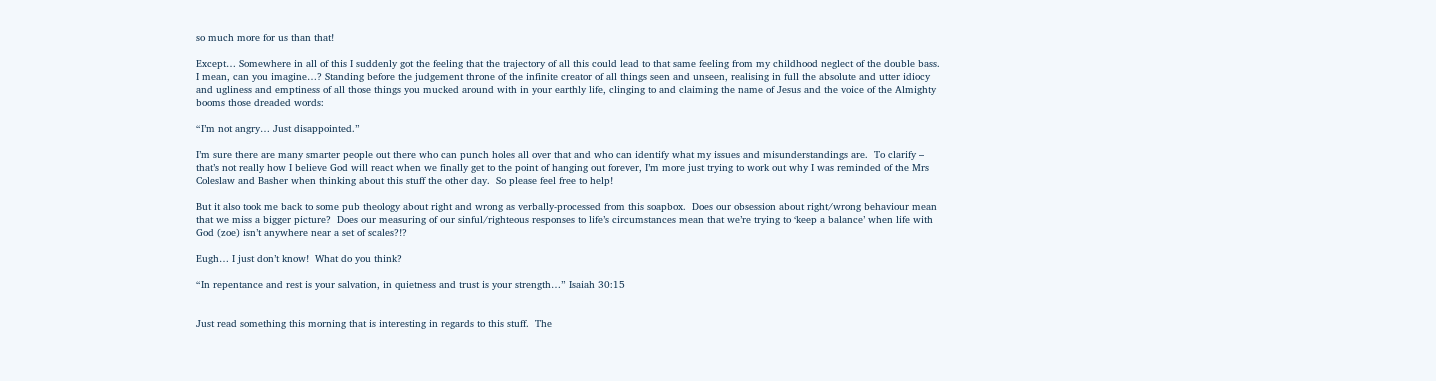so much more for us than that!

Except… Somewhere in all of this I suddenly got the feeling that the trajectory of all this could lead to that same feeling from my childhood neglect of the double bass.  I mean, can you imagine…? Standing before the judgement throne of the infinite creator of all things seen and unseen, realising in full the absolute and utter idiocy and ugliness and emptiness of all those things you mucked around with in your earthly life, clinging to and claiming the name of Jesus and the voice of the Almighty booms those dreaded words:

“I’m not angry… Just disappointed.”

I’m sure there are many smarter people out there who can punch holes all over that and who can identify what my issues and misunderstandings are.  To clarify – that’s not really how I believe God will react when we finally get to the point of hanging out forever, I’m more just trying to work out why I was reminded of the Mrs Coleslaw and Basher when thinking about this stuff the other day.  So please feel free to help!

But it also took me back to some pub theology about right and wrong as verbally-processed from this soapbox.  Does our obsession about right/wrong behaviour mean that we miss a bigger picture?  Does our measuring of our sinful/righteous responses to life’s circumstances mean that we’re trying to ‘keep a balance’ when life with God (zoe) isn’t anywhere near a set of scales?!?

Eugh… I just don’t know!  What do you think?

“In repentance and rest is your salvation, in quietness and trust is your strength…” Isaiah 30:15


Just read something this morning that is interesting in regards to this stuff.  The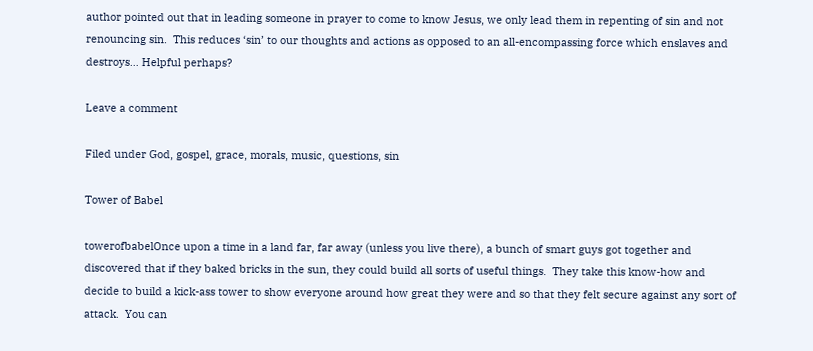author pointed out that in leading someone in prayer to come to know Jesus, we only lead them in repenting of sin and not renouncing sin.  This reduces ‘sin’ to our thoughts and actions as opposed to an all-encompassing force which enslaves and destroys… Helpful perhaps?

Leave a comment

Filed under God, gospel, grace, morals, music, questions, sin

Tower of Babel

towerofbabelOnce upon a time in a land far, far away (unless you live there), a bunch of smart guys got together and discovered that if they baked bricks in the sun, they could build all sorts of useful things.  They take this know-how and decide to build a kick-ass tower to show everyone around how great they were and so that they felt secure against any sort of attack.  You can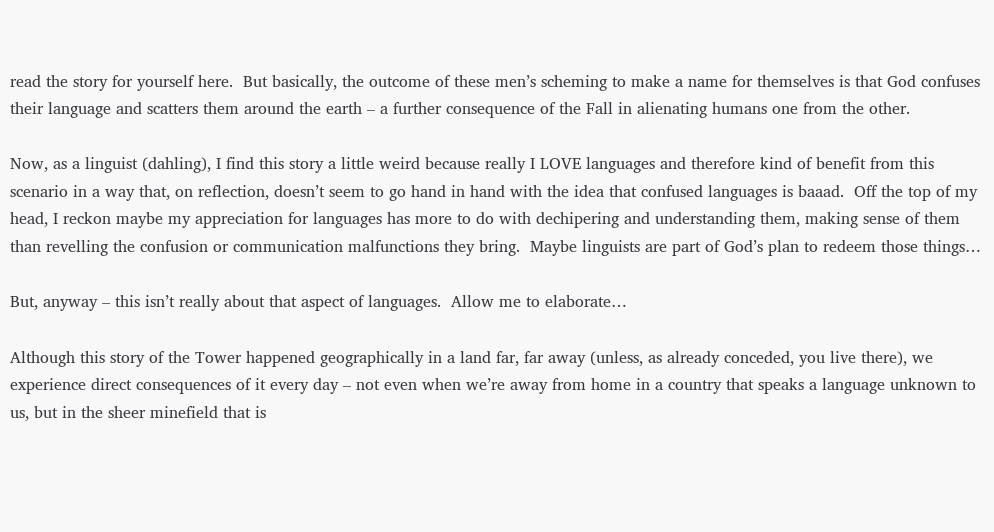read the story for yourself here.  But basically, the outcome of these men’s scheming to make a name for themselves is that God confuses their language and scatters them around the earth – a further consequence of the Fall in alienating humans one from the other.

Now, as a linguist (dahling), I find this story a little weird because really I LOVE languages and therefore kind of benefit from this scenario in a way that, on reflection, doesn’t seem to go hand in hand with the idea that confused languages is baaad.  Off the top of my head, I reckon maybe my appreciation for languages has more to do with dechipering and understanding them, making sense of them than revelling the confusion or communication malfunctions they bring.  Maybe linguists are part of God’s plan to redeem those things…

But, anyway – this isn’t really about that aspect of languages.  Allow me to elaborate…

Although this story of the Tower happened geographically in a land far, far away (unless, as already conceded, you live there), we experience direct consequences of it every day – not even when we’re away from home in a country that speaks a language unknown to us, but in the sheer minefield that is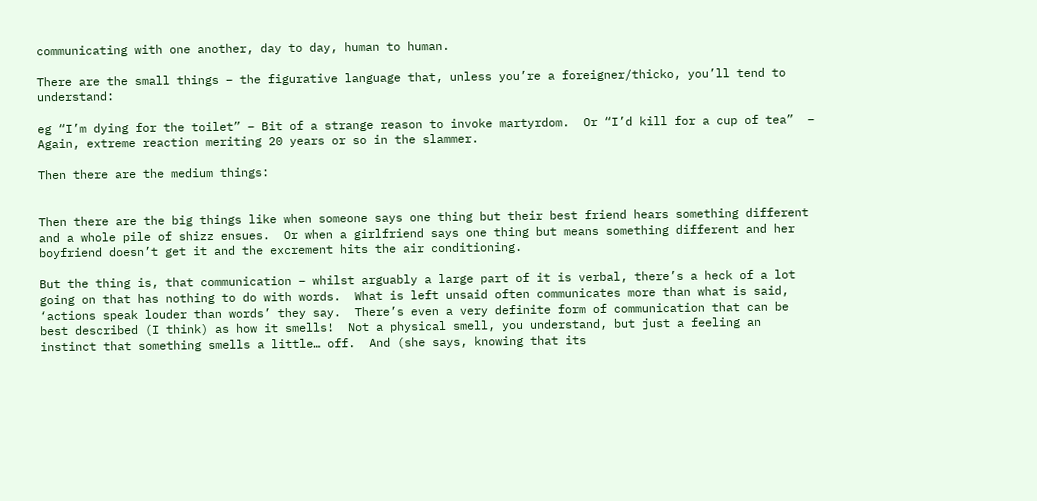communicating with one another, day to day, human to human.

There are the small things – the figurative language that, unless you’re a foreigner/thicko, you’ll tend to understand:

eg “I’m dying for the toilet” – Bit of a strange reason to invoke martyrdom.  Or “I’d kill for a cup of tea”  – Again, extreme reaction meriting 20 years or so in the slammer.

Then there are the medium things:


Then there are the big things like when someone says one thing but their best friend hears something different and a whole pile of shizz ensues.  Or when a girlfriend says one thing but means something different and her boyfriend doesn’t get it and the excrement hits the air conditioning.

But the thing is, that communication – whilst arguably a large part of it is verbal, there’s a heck of a lot going on that has nothing to do with words.  What is left unsaid often communicates more than what is said, ‘actions speak louder than words’ they say.  There’s even a very definite form of communication that can be best described (I think) as how it smells!  Not a physical smell, you understand, but just a feeling an instinct that something smells a little… off.  And (she says, knowing that its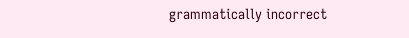grammatically incorrect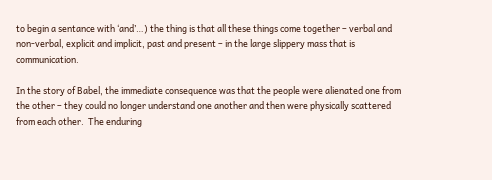to begin a sentance with ‘and’…) the thing is that all these things come together – verbal and non-verbal, explicit and implicit, past and present – in the large slippery mass that is communication.

In the story of Babel, the immediate consequence was that the people were alienated one from the other – they could no longer understand one another and then were physically scattered from each other.  The enduring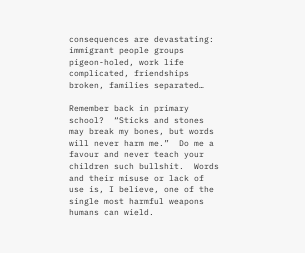consequences are devastating: immigrant people groups pigeon-holed, work life complicated, friendships broken, families separated…

Remember back in primary school?  “Sticks and stones may break my bones, but words will never harm me.”  Do me a favour and never teach your children such bullshit.  Words and their misuse or lack of use is, I believe, one of the single most harmful weapons humans can wield.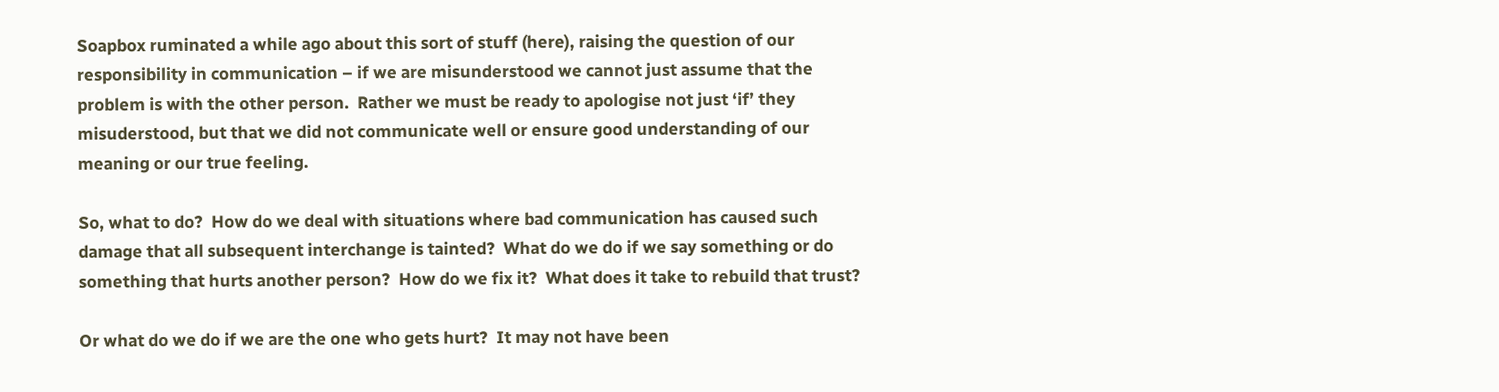Soapbox ruminated a while ago about this sort of stuff (here), raising the question of our responsibility in communication – if we are misunderstood we cannot just assume that the problem is with the other person.  Rather we must be ready to apologise not just ‘if’ they misuderstood, but that we did not communicate well or ensure good understanding of our meaning or our true feeling.

So, what to do?  How do we deal with situations where bad communication has caused such damage that all subsequent interchange is tainted?  What do we do if we say something or do something that hurts another person?  How do we fix it?  What does it take to rebuild that trust?

Or what do we do if we are the one who gets hurt?  It may not have been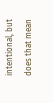intentional, but does that mean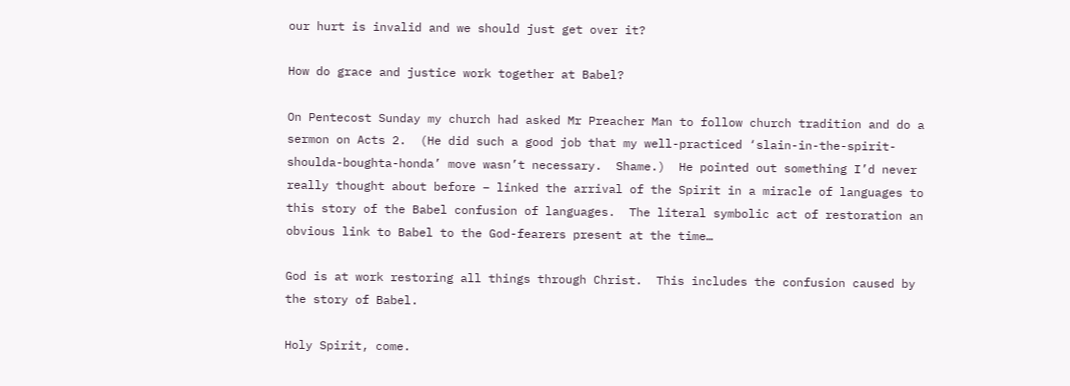our hurt is invalid and we should just get over it?

How do grace and justice work together at Babel?

On Pentecost Sunday my church had asked Mr Preacher Man to follow church tradition and do a sermon on Acts 2.  (He did such a good job that my well-practiced ‘slain-in-the-spirit-shoulda-boughta-honda’ move wasn’t necessary.  Shame.)  He pointed out something I’d never really thought about before – linked the arrival of the Spirit in a miracle of languages to this story of the Babel confusion of languages.  The literal symbolic act of restoration an obvious link to Babel to the God-fearers present at the time…

God is at work restoring all things through Christ.  This includes the confusion caused by the story of Babel.

Holy Spirit, come.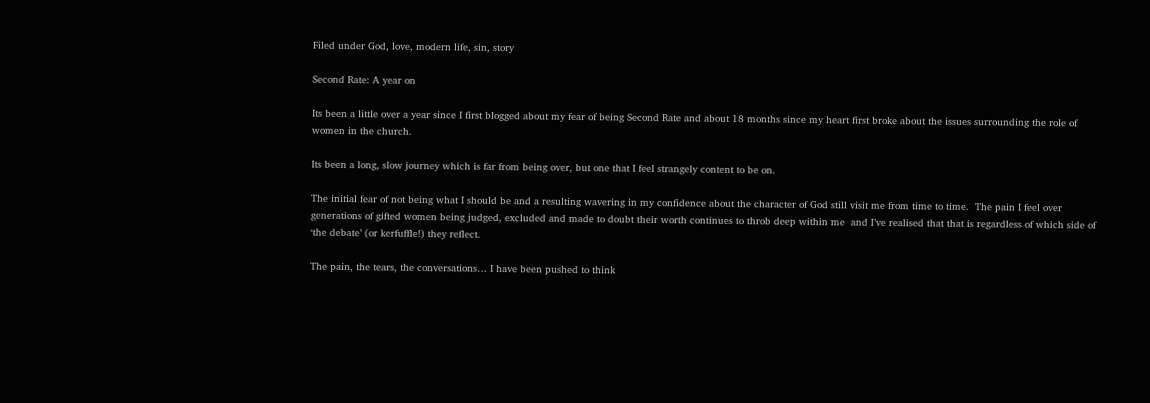Filed under God, love, modern life, sin, story

Second Rate: A year on

Its been a little over a year since I first blogged about my fear of being Second Rate and about 18 months since my heart first broke about the issues surrounding the role of women in the church.

Its been a long, slow journey which is far from being over, but one that I feel strangely content to be on.

The initial fear of not being what I should be and a resulting wavering in my confidence about the character of God still visit me from time to time.  The pain I feel over generations of gifted women being judged, excluded and made to doubt their worth continues to throb deep within me  and I’ve realised that that is regardless of which side of ‘the debate’ (or kerfuffle!) they reflect.

The pain, the tears, the conversations… I have been pushed to think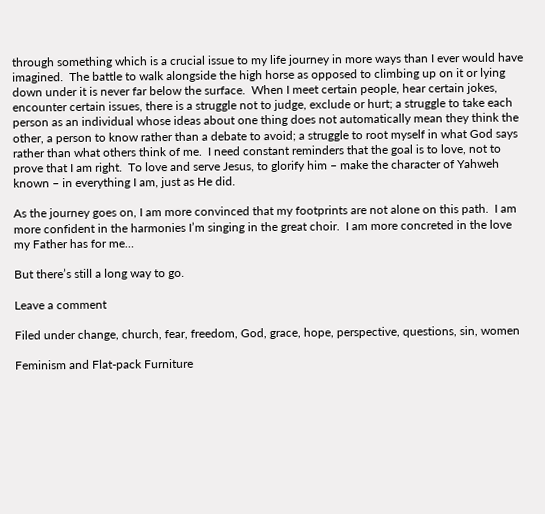through something which is a crucial issue to my life journey in more ways than I ever would have imagined.  The battle to walk alongside the high horse as opposed to climbing up on it or lying down under it is never far below the surface.  When I meet certain people, hear certain jokes, encounter certain issues, there is a struggle not to judge, exclude or hurt; a struggle to take each person as an individual whose ideas about one thing does not automatically mean they think the other, a person to know rather than a debate to avoid; a struggle to root myself in what God says rather than what others think of me.  I need constant reminders that the goal is to love, not to prove that I am right.  To love and serve Jesus, to glorify him – make the character of Yahweh known – in everything I am, just as He did.

As the journey goes on, I am more convinced that my footprints are not alone on this path.  I am more confident in the harmonies I’m singing in the great choir.  I am more concreted in the love my Father has for me…

But there’s still a long way to go.

Leave a comment

Filed under change, church, fear, freedom, God, grace, hope, perspective, questions, sin, women

Feminism and Flat-pack Furniture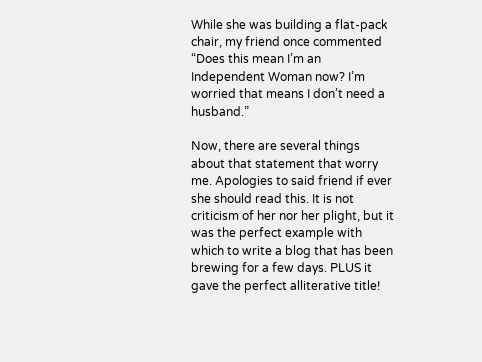While she was building a flat-pack chair, my friend once commented “Does this mean I’m an Independent Woman now? I’m worried that means I don’t need a husband.”

Now, there are several things about that statement that worry me. Apologies to said friend if ever she should read this. It is not criticism of her nor her plight, but it was the perfect example with which to write a blog that has been brewing for a few days. PLUS it gave the perfect alliterative title!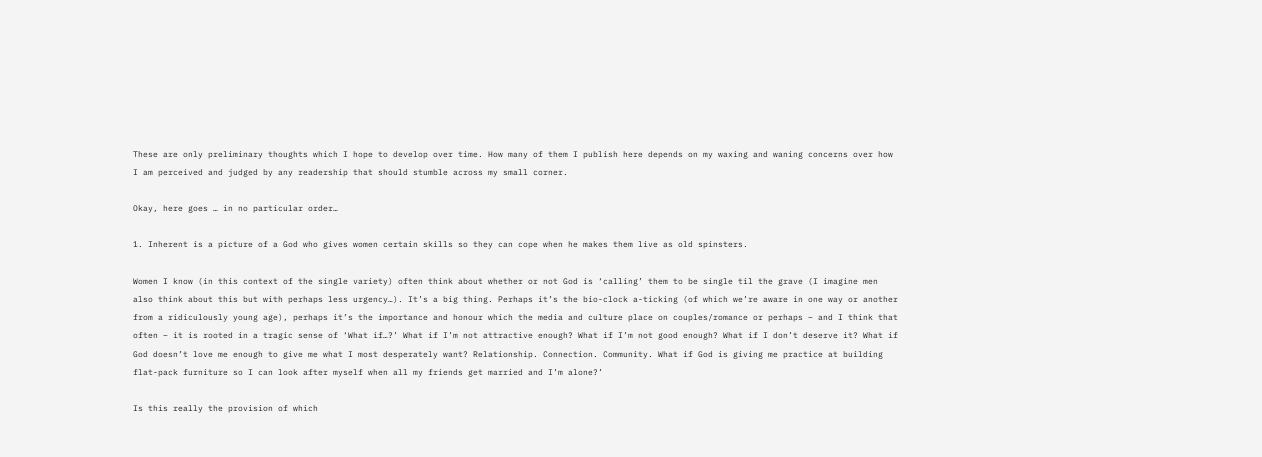These are only preliminary thoughts which I hope to develop over time. How many of them I publish here depends on my waxing and waning concerns over how I am perceived and judged by any readership that should stumble across my small corner.

Okay, here goes … in no particular order…

1. Inherent is a picture of a God who gives women certain skills so they can cope when he makes them live as old spinsters.

Women I know (in this context of the single variety) often think about whether or not God is ‘calling’ them to be single til the grave (I imagine men also think about this but with perhaps less urgency…). It’s a big thing. Perhaps it’s the bio-clock a-ticking (of which we’re aware in one way or another from a ridiculously young age), perhaps it’s the importance and honour which the media and culture place on couples/romance or perhaps – and I think that often – it is rooted in a tragic sense of ‘What if…?’ What if I’m not attractive enough? What if I’m not good enough? What if I don’t deserve it? What if God doesn’t love me enough to give me what I most desperately want? Relationship. Connection. Community. What if God is giving me practice at building flat-pack furniture so I can look after myself when all my friends get married and I’m alone?’

Is this really the provision of which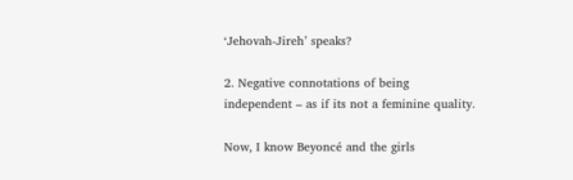‘Jehovah-Jireh’ speaks?

2. Negative connotations of being independent – as if its not a feminine quality.

Now, I know Beyoncé and the girls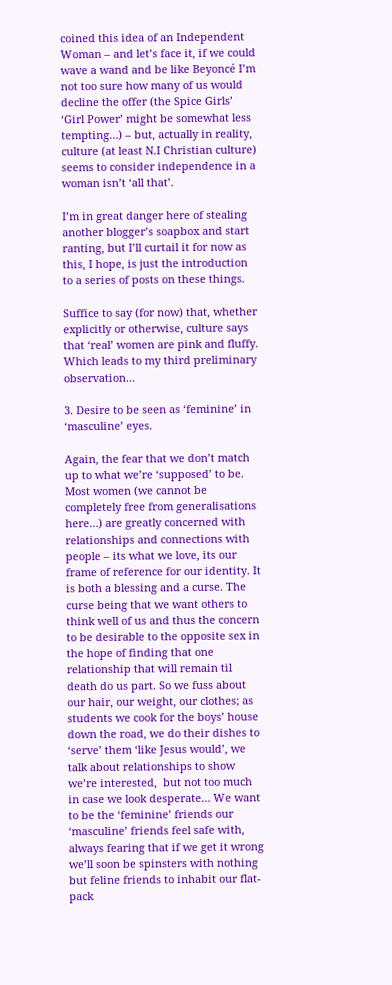coined this idea of an Independent Woman – and let’s face it, if we could wave a wand and be like Beyoncé I’m not too sure how many of us would decline the offer (the Spice Girls’ ‘Girl Power’ might be somewhat less tempting…) – but, actually in reality, culture (at least N.I Christian culture) seems to consider independence in a woman isn’t ‘all that’.

I’m in great danger here of stealing another blogger’s soapbox and start ranting, but I’ll curtail it for now as this, I hope, is just the introduction to a series of posts on these things.

Suffice to say (for now) that, whether explicitly or otherwise, culture says that ‘real’ women are pink and fluffy. Which leads to my third preliminary observation…

3. Desire to be seen as ‘feminine’ in ‘masculine’ eyes.

Again, the fear that we don’t match up to what we’re ‘supposed’ to be. Most women (we cannot be completely free from generalisations here…) are greatly concerned with relationships and connections with people – its what we love, its our frame of reference for our identity. It is both a blessing and a curse. The curse being that we want others to think well of us and thus the concern to be desirable to the opposite sex in the hope of finding that one relationship that will remain til death do us part. So we fuss about our hair, our weight, our clothes; as students we cook for the boys’ house down the road, we do their dishes to ‘serve’ them ‘like Jesus would’, we talk about relationships to show we’re interested,  but not too much in case we look desperate… We want to be the ‘feminine’ friends our ‘masculine’ friends feel safe with, always fearing that if we get it wrong we’ll soon be spinsters with nothing but feline friends to inhabit our flat-pack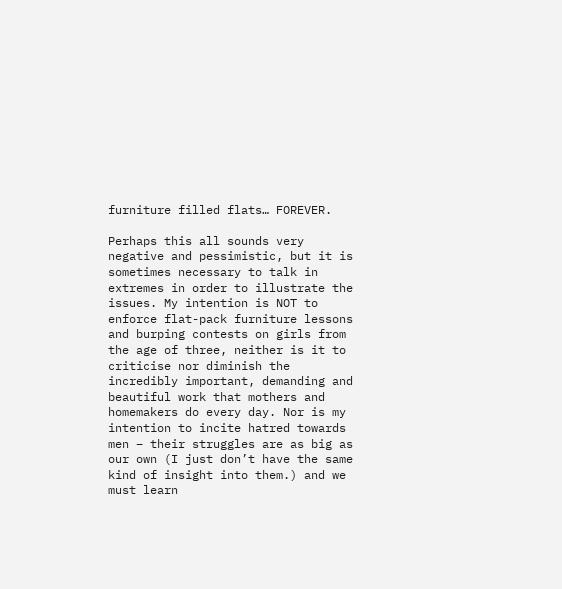furniture filled flats… FOREVER.

Perhaps this all sounds very negative and pessimistic, but it is sometimes necessary to talk in extremes in order to illustrate the issues. My intention is NOT to enforce flat-pack furniture lessons and burping contests on girls from the age of three, neither is it to criticise nor diminish the incredibly important, demanding and beautiful work that mothers and homemakers do every day. Nor is my intention to incite hatred towards men – their struggles are as big as our own (I just don’t have the same kind of insight into them.) and we must learn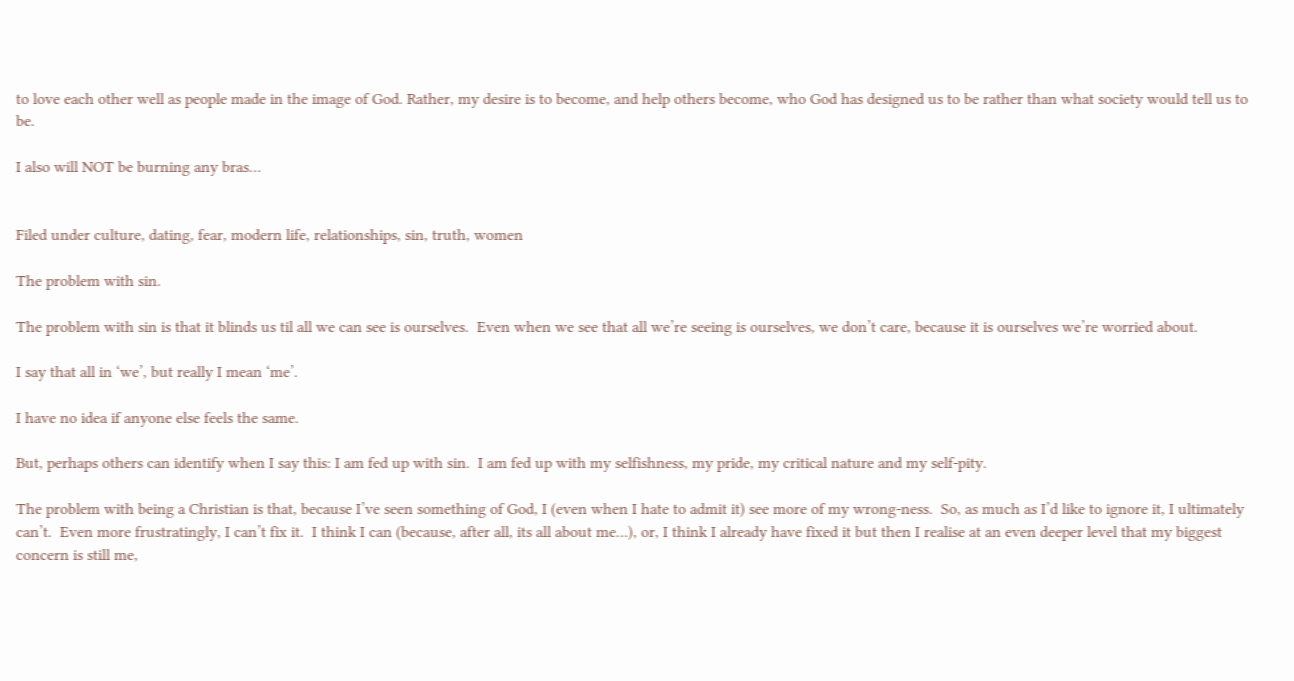to love each other well as people made in the image of God. Rather, my desire is to become, and help others become, who God has designed us to be rather than what society would tell us to be.

I also will NOT be burning any bras…


Filed under culture, dating, fear, modern life, relationships, sin, truth, women

The problem with sin.

The problem with sin is that it blinds us til all we can see is ourselves.  Even when we see that all we’re seeing is ourselves, we don’t care, because it is ourselves we’re worried about.

I say that all in ‘we’, but really I mean ‘me’.

I have no idea if anyone else feels the same.

But, perhaps others can identify when I say this: I am fed up with sin.  I am fed up with my selfishness, my pride, my critical nature and my self-pity.

The problem with being a Christian is that, because I’ve seen something of God, I (even when I hate to admit it) see more of my wrong-ness.  So, as much as I’d like to ignore it, I ultimately can’t.  Even more frustratingly, I can’t fix it.  I think I can (because, after all, its all about me…), or, I think I already have fixed it but then I realise at an even deeper level that my biggest concern is still me,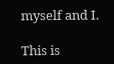myself and I.

This is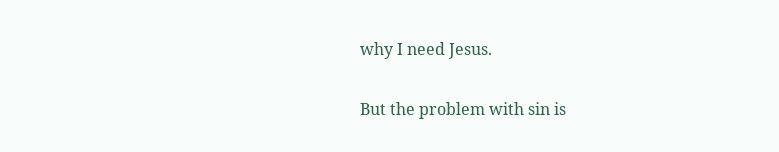why I need Jesus.

But the problem with sin is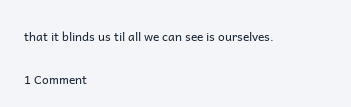that it blinds us til all we can see is ourselves.

1 Comment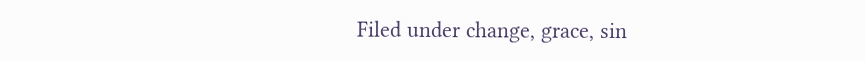Filed under change, grace, sin